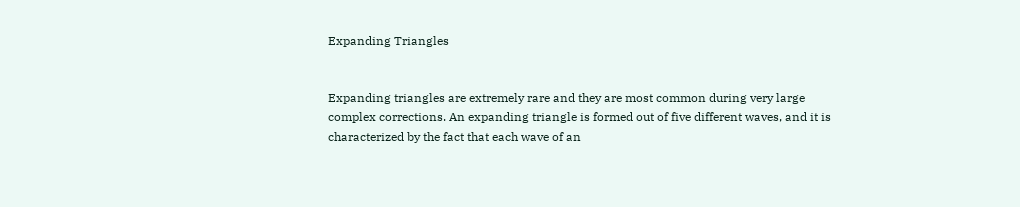Expanding Triangles


Expanding triangles are extremely rare and they are most common during very large complex corrections. An expanding triangle is formed out of five different waves, and it is characterized by the fact that each wave of an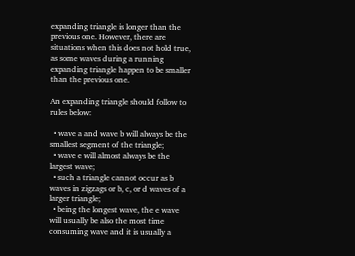expanding triangle is longer than the previous one. However, there are situations when this does not hold true, as some waves during a running expanding triangle happen to be smaller than the previous one.

An expanding triangle should follow to rules below:

  • wave a and wave b will always be the smallest segment of the triangle;
  • wave e will almost always be the largest wave;
  • such a triangle cannot occur as b waves in zigzags or b, c, or d waves of a larger triangle;
  • being the longest wave, the e wave will usually be also the most time consuming wave and it is usually a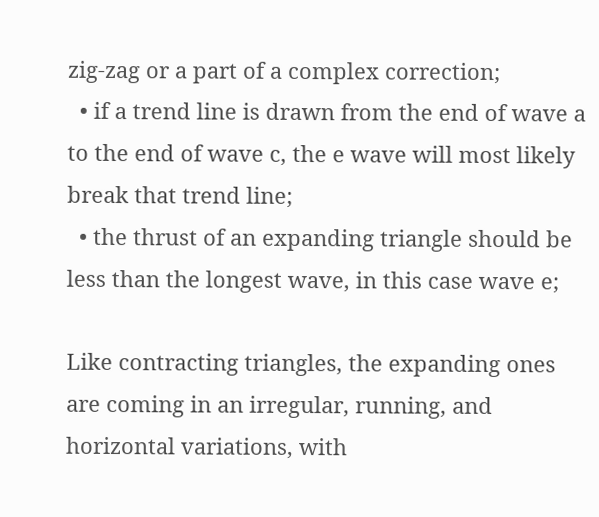zig-zag or a part of a complex correction;
  • if a trend line is drawn from the end of wave a to the end of wave c, the e wave will most likely break that trend line;
  • the thrust of an expanding triangle should be less than the longest wave, in this case wave e;

Like contracting triangles, the expanding ones are coming in an irregular, running, and horizontal variations, with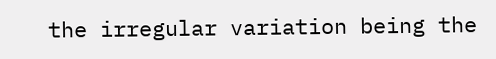the irregular variation being the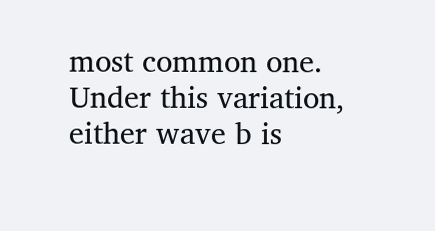most common one. Under this variation, either wave b is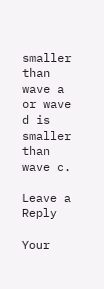smaller than wave a or wave d is smaller than wave c.

Leave a Reply

Your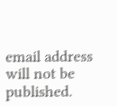email address will not be published.